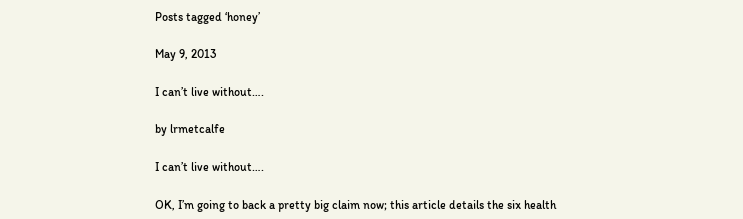Posts tagged ‘honey’

May 9, 2013

I can’t live without….

by lrmetcalfe

I can’t live without….

OK, I’m going to back a pretty big claim now; this article details the six health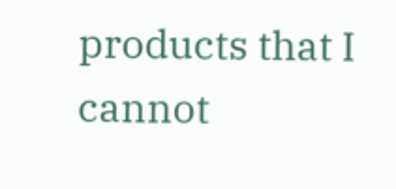products that I cannot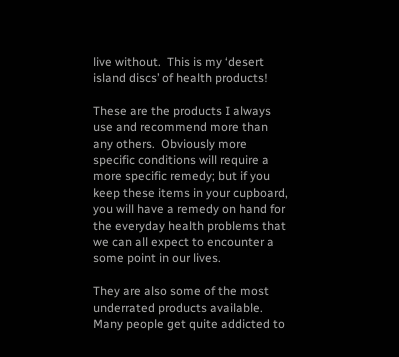live without.  This is my ‘desert island discs’ of health products!

These are the products I always use and recommend more than any others.  Obviously more specific conditions will require a more specific remedy; but if you keep these items in your cupboard, you will have a remedy on hand for the everyday health problems that we can all expect to encounter a some point in our lives.

They are also some of the most underrated products available. Many people get quite addicted to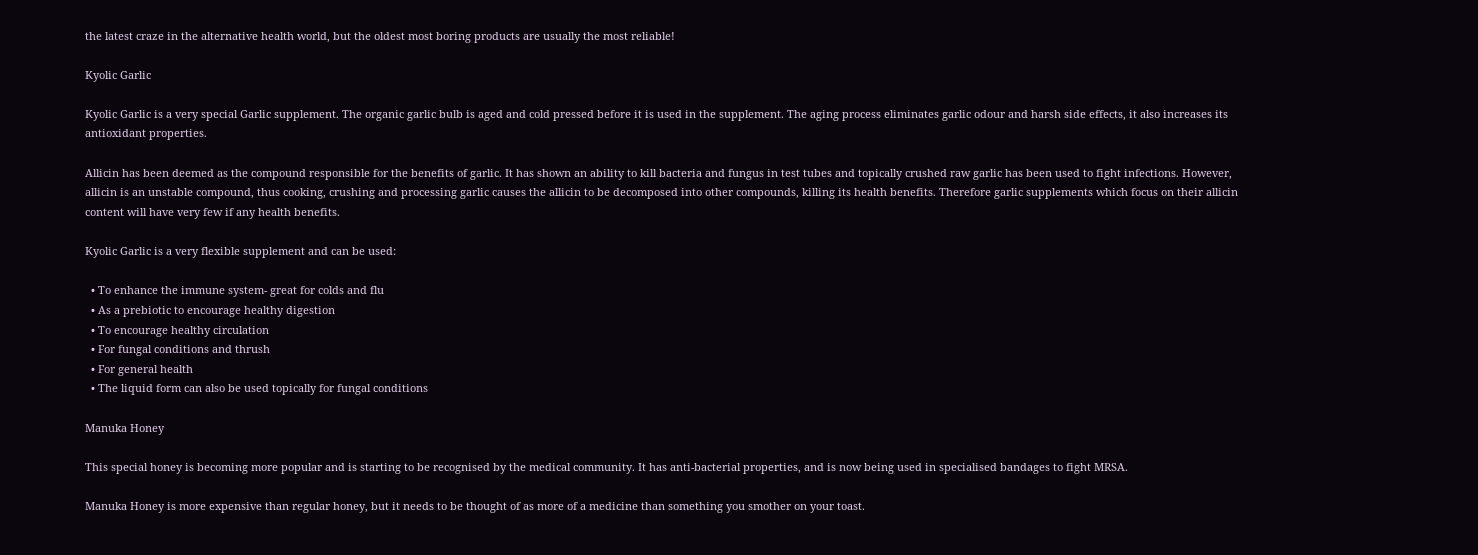the latest craze in the alternative health world, but the oldest most boring products are usually the most reliable!

Kyolic Garlic

Kyolic Garlic is a very special Garlic supplement. The organic garlic bulb is aged and cold pressed before it is used in the supplement. The aging process eliminates garlic odour and harsh side effects, it also increases its antioxidant properties.

Allicin has been deemed as the compound responsible for the benefits of garlic. It has shown an ability to kill bacteria and fungus in test tubes and topically crushed raw garlic has been used to fight infections. However, allicin is an unstable compound, thus cooking, crushing and processing garlic causes the allicin to be decomposed into other compounds, killing its health benefits. Therefore garlic supplements which focus on their allicin content will have very few if any health benefits.

Kyolic Garlic is a very flexible supplement and can be used:

  • To enhance the immune system- great for colds and flu
  • As a prebiotic to encourage healthy digestion
  • To encourage healthy circulation
  • For fungal conditions and thrush
  • For general health
  • The liquid form can also be used topically for fungal conditions

Manuka Honey

This special honey is becoming more popular and is starting to be recognised by the medical community. It has anti-bacterial properties, and is now being used in specialised bandages to fight MRSA.

Manuka Honey is more expensive than regular honey, but it needs to be thought of as more of a medicine than something you smother on your toast.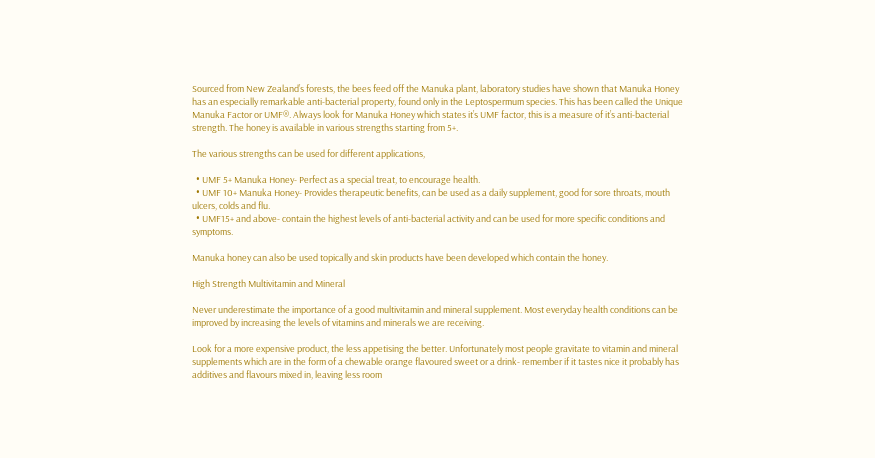Sourced from New Zealand’s forests, the bees feed off the Manuka plant, laboratory studies have shown that Manuka Honey has an especially remarkable anti-bacterial property, found only in the Leptospermum species. This has been called the Unique Manuka Factor or UMF®. Always look for Manuka Honey which states it’s UMF factor, this is a measure of it’s anti-bacterial strength. The honey is available in various strengths starting from 5+.

The various strengths can be used for different applications,

  • UMF 5+ Manuka Honey- Perfect as a special treat, to encourage health.
  • UMF 10+ Manuka Honey- Provides therapeutic benefits, can be used as a daily supplement, good for sore throats, mouth ulcers, colds and flu.
  • UMF15+ and above- contain the highest levels of anti-bacterial activity and can be used for more specific conditions and symptoms.

Manuka honey can also be used topically and skin products have been developed which contain the honey.

High Strength Multivitamin and Mineral

Never underestimate the importance of a good multivitamin and mineral supplement. Most everyday health conditions can be improved by increasing the levels of vitamins and minerals we are receiving.

Look for a more expensive product, the less appetising the better. Unfortunately most people gravitate to vitamin and mineral supplements which are in the form of a chewable orange flavoured sweet or a drink- remember if it tastes nice it probably has additives and flavours mixed in, leaving less room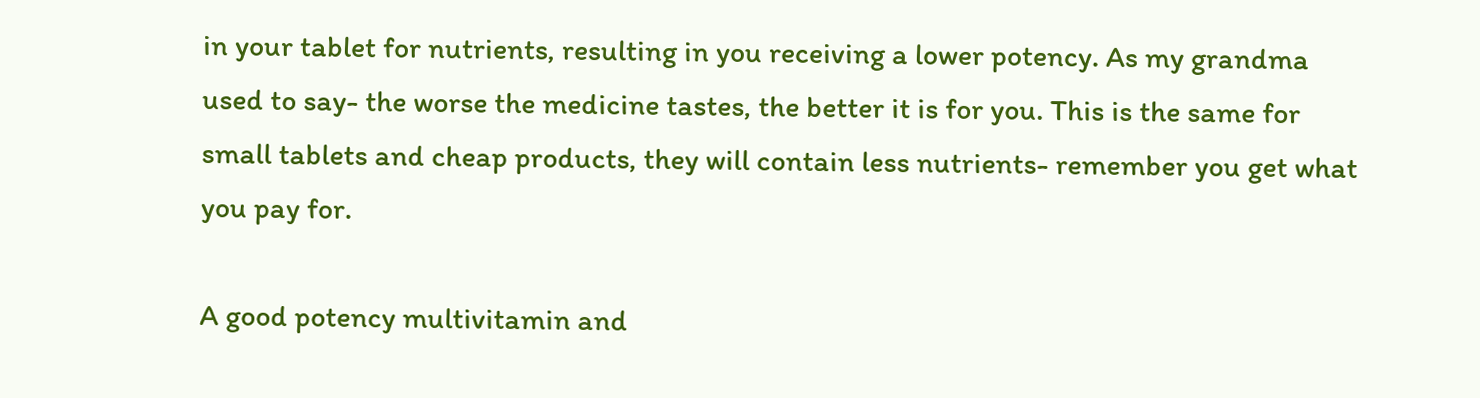in your tablet for nutrients, resulting in you receiving a lower potency. As my grandma used to say- the worse the medicine tastes, the better it is for you. This is the same for small tablets and cheap products, they will contain less nutrients- remember you get what you pay for.

A good potency multivitamin and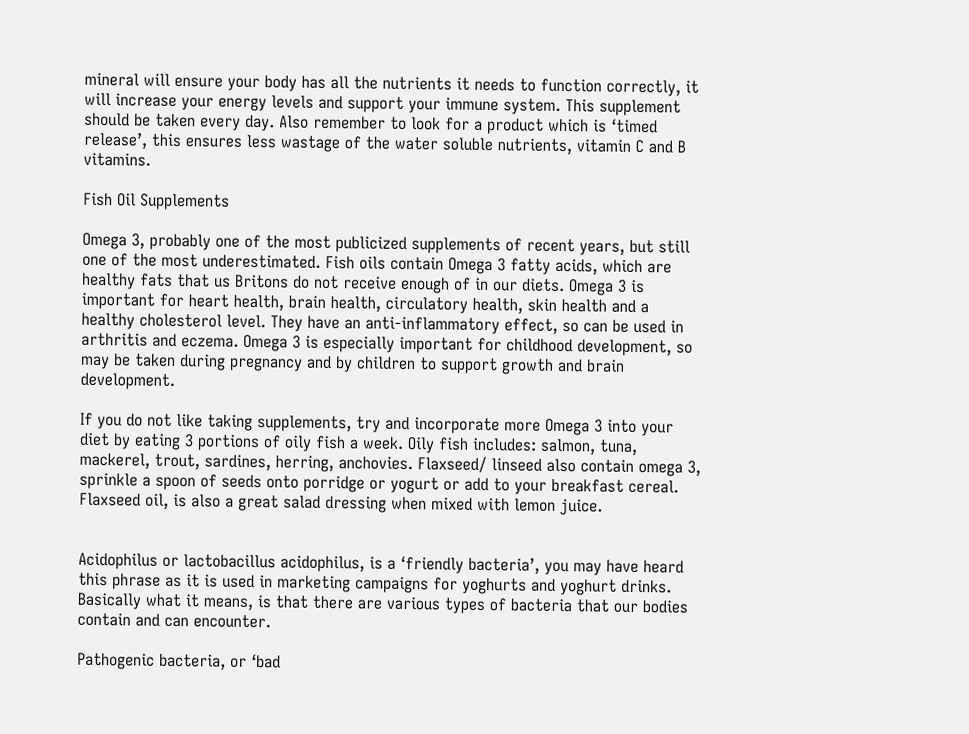mineral will ensure your body has all the nutrients it needs to function correctly, it will increase your energy levels and support your immune system. This supplement should be taken every day. Also remember to look for a product which is ‘timed release’, this ensures less wastage of the water soluble nutrients, vitamin C and B vitamins.

Fish Oil Supplements

Omega 3, probably one of the most publicized supplements of recent years, but still one of the most underestimated. Fish oils contain Omega 3 fatty acids, which are healthy fats that us Britons do not receive enough of in our diets. Omega 3 is important for heart health, brain health, circulatory health, skin health and a healthy cholesterol level. They have an anti-inflammatory effect, so can be used in arthritis and eczema. Omega 3 is especially important for childhood development, so may be taken during pregnancy and by children to support growth and brain development.

If you do not like taking supplements, try and incorporate more Omega 3 into your diet by eating 3 portions of oily fish a week. Oily fish includes: salmon, tuna, mackerel, trout, sardines, herring, anchovies. Flaxseed/ linseed also contain omega 3, sprinkle a spoon of seeds onto porridge or yogurt or add to your breakfast cereal. Flaxseed oil, is also a great salad dressing when mixed with lemon juice.


Acidophilus or lactobacillus acidophilus, is a ‘friendly bacteria’, you may have heard this phrase as it is used in marketing campaigns for yoghurts and yoghurt drinks. Basically what it means, is that there are various types of bacteria that our bodies contain and can encounter.

Pathogenic bacteria, or ‘bad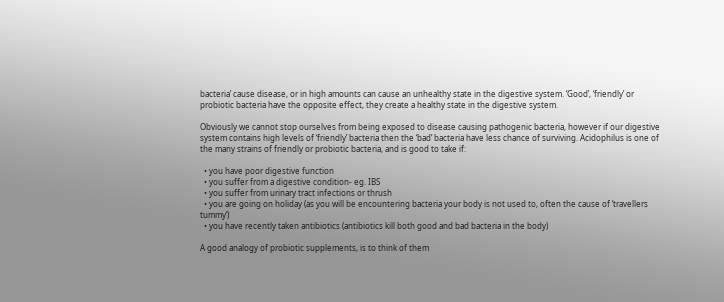bacteria’ cause disease, or in high amounts can cause an unhealthy state in the digestive system. ‘Good’, ‘friendly’ or probiotic bacteria have the opposite effect, they create a healthy state in the digestive system.

Obviously we cannot stop ourselves from being exposed to disease causing pathogenic bacteria, however if our digestive system contains high levels of ‘friendly’ bacteria then the ‘bad’ bacteria have less chance of surviving. Acidophilus is one of the many strains of friendly or probiotic bacteria, and is good to take if:

  • you have poor digestive function
  • you suffer from a digestive condition- eg. IBS
  • you suffer from urinary tract infections or thrush
  • you are going on holiday (as you will be encountering bacteria your body is not used to, often the cause of ‘travellers tummy’)
  • you have recently taken antibiotics (antibiotics kill both good and bad bacteria in the body)

A good analogy of probiotic supplements, is to think of them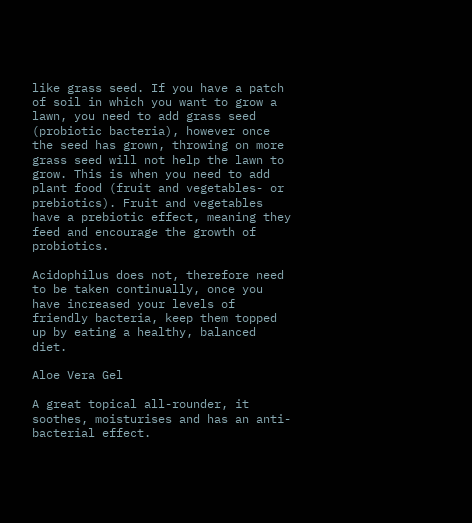like grass seed. If you have a patch of soil in which you want to grow a lawn, you need to add grass seed (probiotic bacteria), however once the seed has grown, throwing on more grass seed will not help the lawn to grow. This is when you need to add plant food (fruit and vegetables- or prebiotics). Fruit and vegetables have a prebiotic effect, meaning they feed and encourage the growth of probiotics.

Acidophilus does not, therefore need to be taken continually, once you have increased your levels of friendly bacteria, keep them topped up by eating a healthy, balanced diet.

Aloe Vera Gel

A great topical all-rounder, it soothes, moisturises and has an anti-bacterial effect.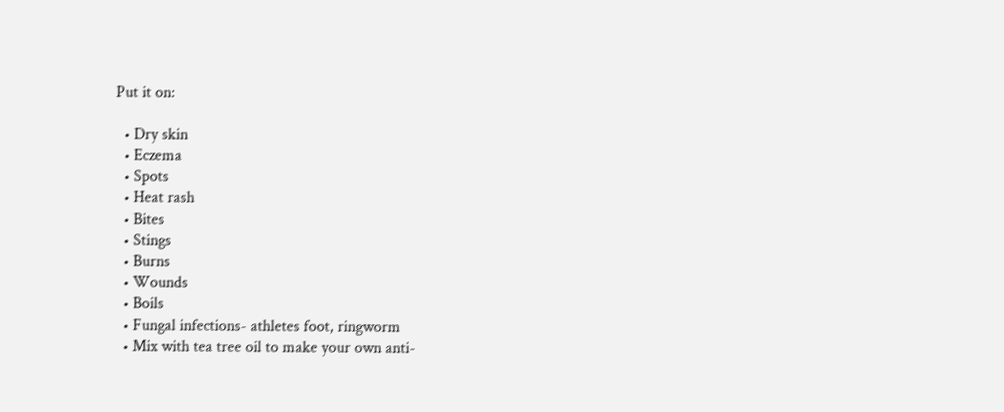Put it on:

  • Dry skin
  • Eczema
  • Spots
  • Heat rash
  • Bites
  • Stings
  • Burns
  • Wounds
  • Boils
  • Fungal infections- athletes foot, ringworm
  • Mix with tea tree oil to make your own anti-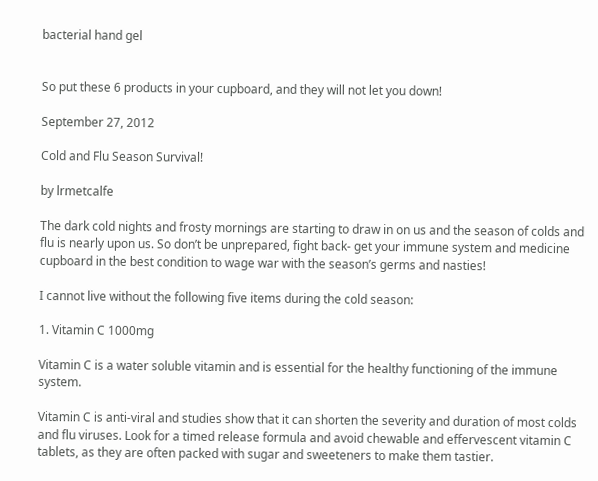bacterial hand gel


So put these 6 products in your cupboard, and they will not let you down!

September 27, 2012

Cold and Flu Season Survival!

by lrmetcalfe

The dark cold nights and frosty mornings are starting to draw in on us and the season of colds and flu is nearly upon us. So don’t be unprepared, fight back- get your immune system and medicine cupboard in the best condition to wage war with the season’s germs and nasties!

I cannot live without the following five items during the cold season:

1. Vitamin C 1000mg

Vitamin C is a water soluble vitamin and is essential for the healthy functioning of the immune system.

Vitamin C is anti-viral and studies show that it can shorten the severity and duration of most colds and flu viruses. Look for a timed release formula and avoid chewable and effervescent vitamin C tablets, as they are often packed with sugar and sweeteners to make them tastier.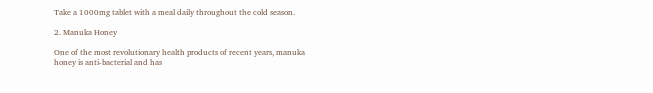Take a 1000mg tablet with a meal daily throughout the cold season.

2. Manuka Honey

One of the most revolutionary health products of recent years, manuka honey is anti-bacterial and has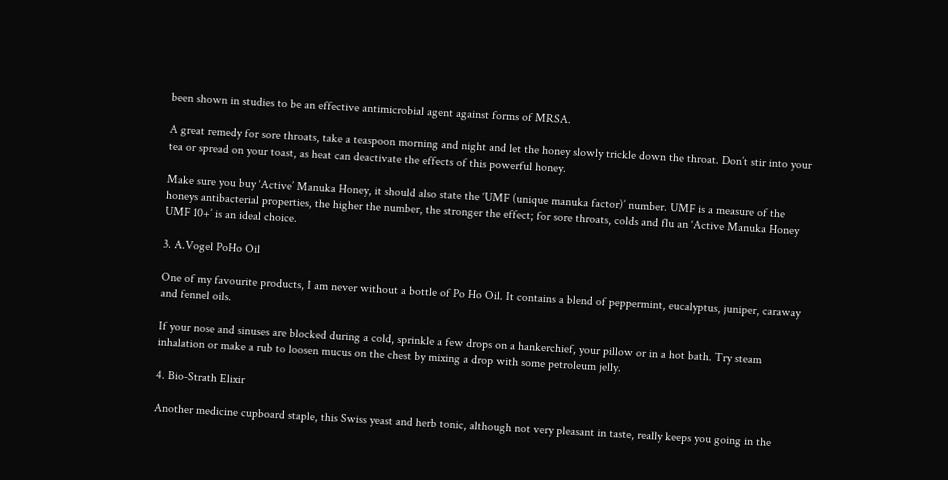been shown in studies to be an effective antimicrobial agent against forms of MRSA.

A great remedy for sore throats, take a teaspoon morning and night and let the honey slowly trickle down the throat. Don’t stir into your tea or spread on your toast, as heat can deactivate the effects of this powerful honey.

Make sure you buy ‘Active’ Manuka Honey, it should also state the ‘UMF (unique manuka factor)’ number. UMF is a measure of the honeys antibacterial properties, the higher the number, the stronger the effect; for sore throats, colds and flu an ‘Active Manuka Honey UMF 10+’ is an ideal choice.

3. A.Vogel PoHo Oil

One of my favourite products, I am never without a bottle of Po Ho Oil. It contains a blend of peppermint, eucalyptus, juniper, caraway and fennel oils.

If your nose and sinuses are blocked during a cold, sprinkle a few drops on a hankerchief, your pillow or in a hot bath. Try steam inhalation or make a rub to loosen mucus on the chest by mixing a drop with some petroleum jelly.

4. Bio-Strath Elixir

Another medicine cupboard staple, this Swiss yeast and herb tonic, although not very pleasant in taste, really keeps you going in the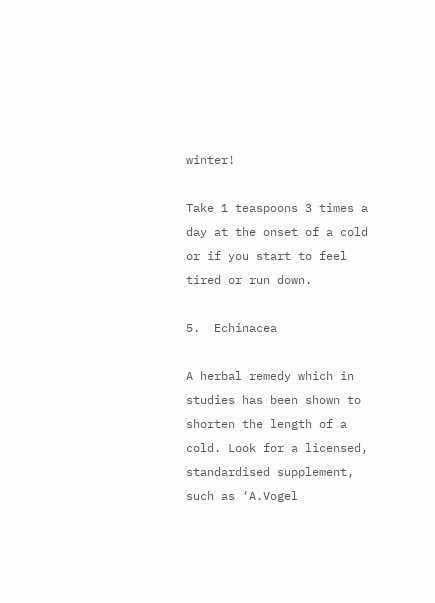winter!

Take 1 teaspoons 3 times a day at the onset of a cold or if you start to feel tired or run down.

5.  Echinacea

A herbal remedy which in studies has been shown to shorten the length of a cold. Look for a licensed, standardised supplement, such as ‘A.Vogel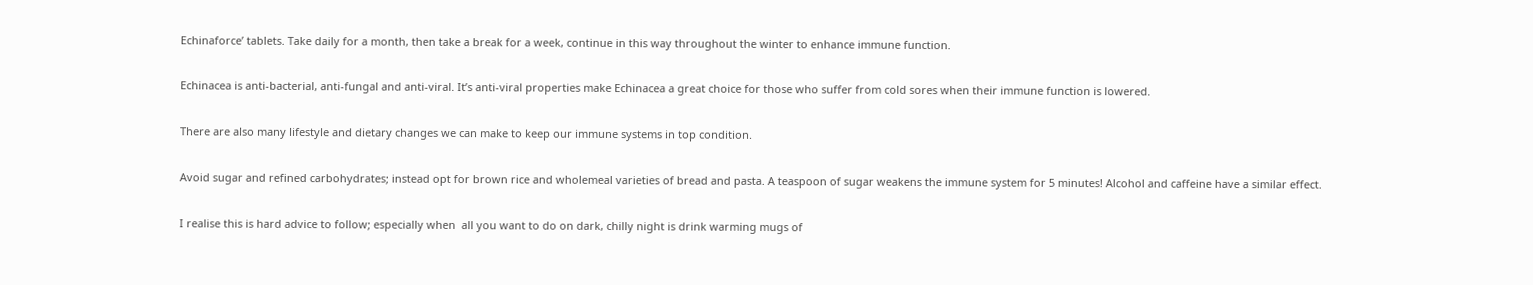Echinaforce’ tablets. Take daily for a month, then take a break for a week, continue in this way throughout the winter to enhance immune function.

Echinacea is anti-bacterial, anti-fungal and anti-viral. It’s anti-viral properties make Echinacea a great choice for those who suffer from cold sores when their immune function is lowered.

There are also many lifestyle and dietary changes we can make to keep our immune systems in top condition.

Avoid sugar and refined carbohydrates; instead opt for brown rice and wholemeal varieties of bread and pasta. A teaspoon of sugar weakens the immune system for 5 minutes! Alcohol and caffeine have a similar effect.

I realise this is hard advice to follow; especially when  all you want to do on dark, chilly night is drink warming mugs of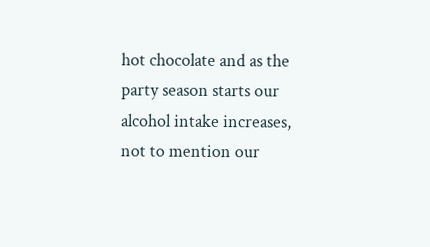hot chocolate and as the party season starts our alcohol intake increases, not to mention our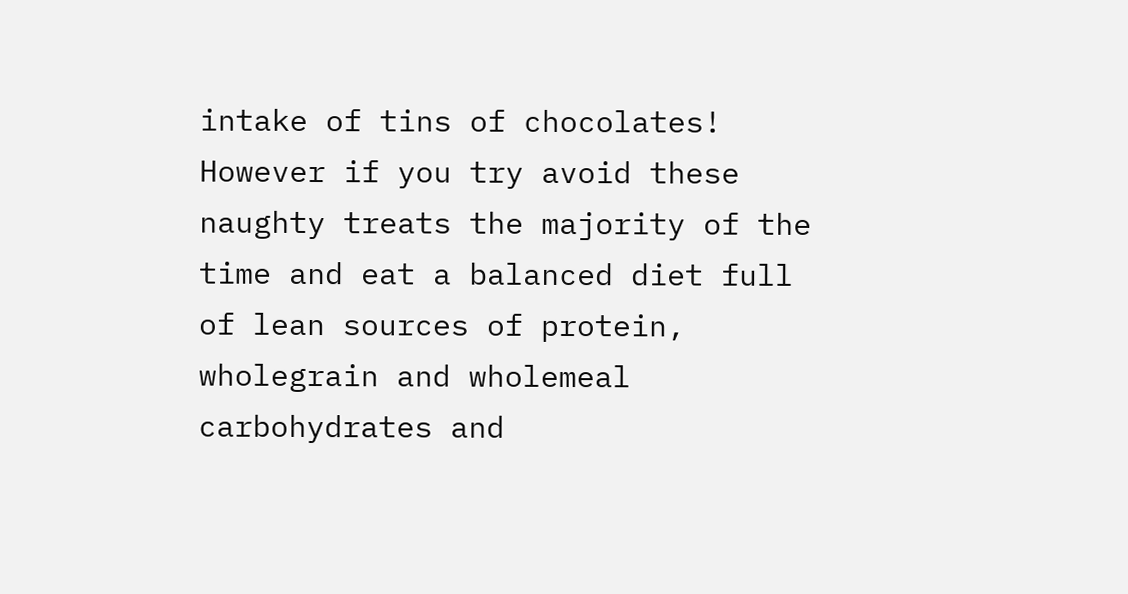intake of tins of chocolates!  However if you try avoid these naughty treats the majority of the time and eat a balanced diet full of lean sources of protein, wholegrain and wholemeal carbohydrates and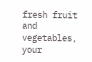fresh fruit and vegetables, your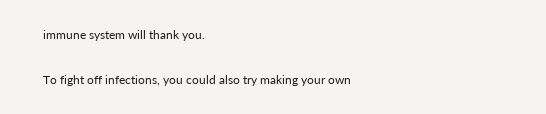immune system will thank you.

To fight off infections, you could also try making your own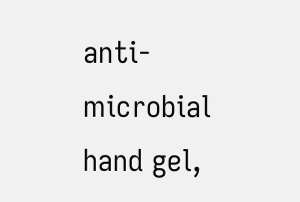anti-microbial hand gel,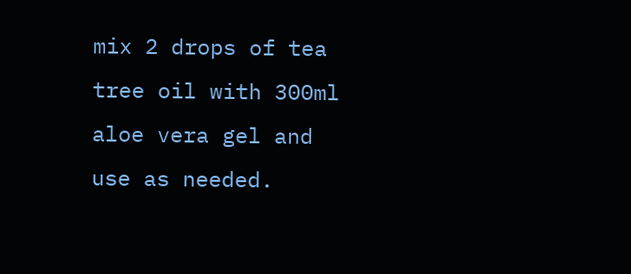mix 2 drops of tea tree oil with 300ml aloe vera gel and use as needed.